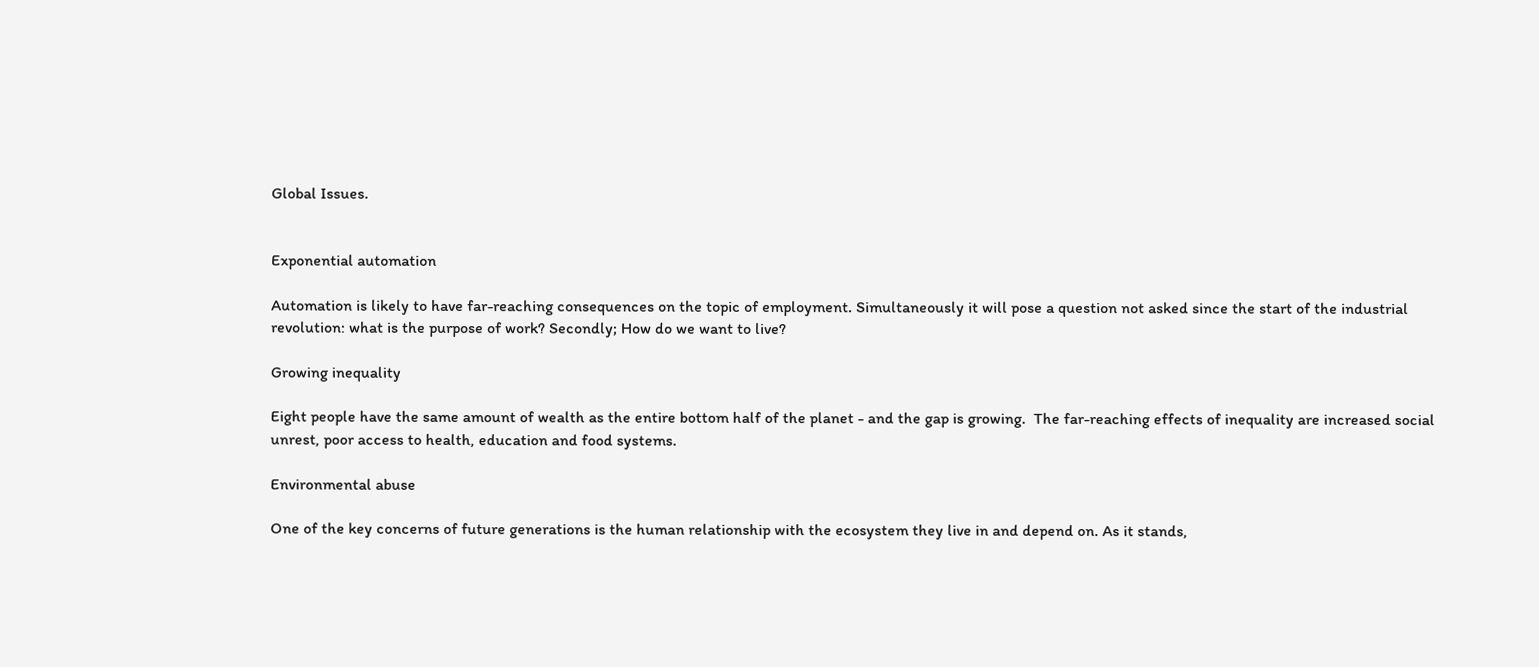Global Issues.


Exponential automation

Automation is likely to have far-reaching consequences on the topic of employment. Simultaneously it will pose a question not asked since the start of the industrial revolution: what is the purpose of work? Secondly; How do we want to live?

Growing inequality

Eight people have the same amount of wealth as the entire bottom half of the planet - and the gap is growing.  The far-reaching effects of inequality are increased social unrest, poor access to health, education and food systems.

Environmental abuse

One of the key concerns of future generations is the human relationship with the ecosystem they live in and depend on. As it stands,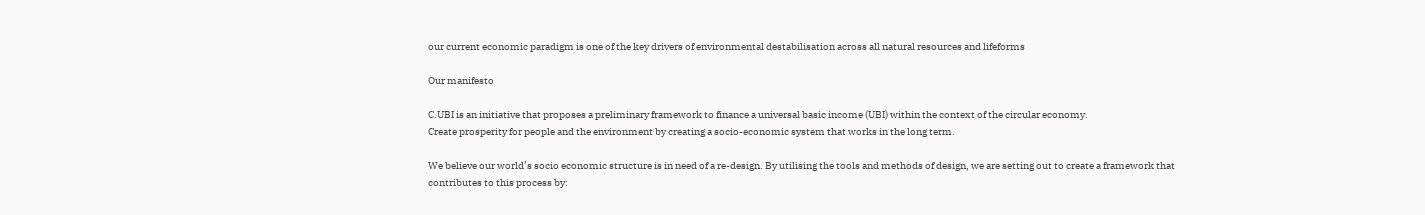our current economic paradigm is one of the key drivers of environmental destabilisation across all natural resources and lifeforms

Our manifesto

C.UBI is an initiative that proposes a preliminary framework to finance a universal basic income (UBI) within the context of the circular economy.
Create prosperity for people and the environment by creating a socio-economic system that works in the long term.

We believe our world’s socio economic structure is in need of a re-design. By utilising the tools and methods of design, we are setting out to create a framework that contributes to this process by: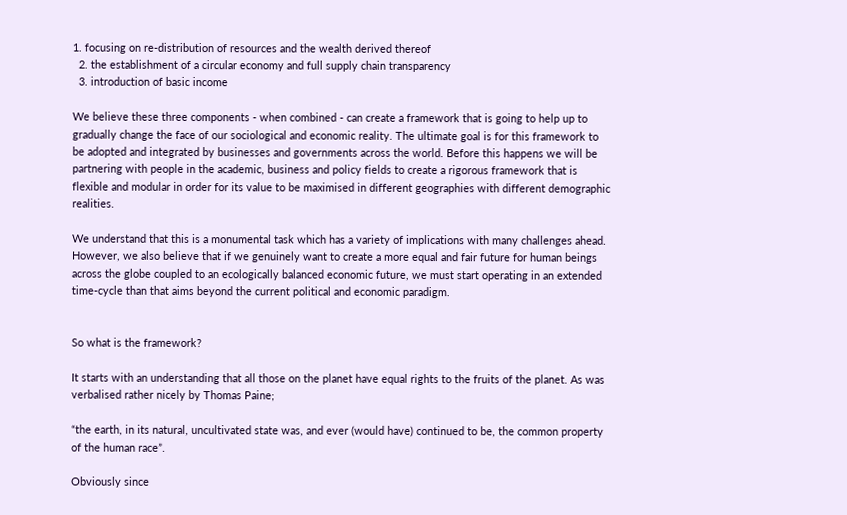1. focusing on re-distribution of resources and the wealth derived thereof
  2. the establishment of a circular economy and full supply chain transparency
  3. introduction of basic income

We believe these three components - when combined - can create a framework that is going to help up to gradually change the face of our sociological and economic reality. The ultimate goal is for this framework to be adopted and integrated by businesses and governments across the world. Before this happens we will be partnering with people in the academic, business and policy fields to create a rigorous framework that is flexible and modular in order for its value to be maximised in different geographies with different demographic realities.

We understand that this is a monumental task which has a variety of implications with many challenges ahead. However, we also believe that if we genuinely want to create a more equal and fair future for human beings across the globe coupled to an ecologically balanced economic future, we must start operating in an extended time-cycle than that aims beyond the current political and economic paradigm.


So what is the framework?

It starts with an understanding that all those on the planet have equal rights to the fruits of the planet. As was verbalised rather nicely by Thomas Paine;

“the earth, in its natural, uncultivated state was, and ever (would have) continued to be, the common property of the human race”.

Obviously since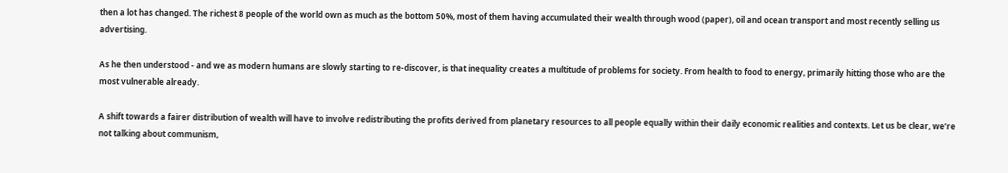then a lot has changed. The richest 8 people of the world own as much as the bottom 50%, most of them having accumulated their wealth through wood (paper), oil and ocean transport and most recently selling us advertising.

As he then understood - and we as modern humans are slowly starting to re-discover, is that inequality creates a multitude of problems for society. From health to food to energy, primarily hitting those who are the most vulnerable already.

A shift towards a fairer distribution of wealth will have to involve redistributing the profits derived from planetary resources to all people equally within their daily economic realities and contexts. Let us be clear, we’re not talking about communism,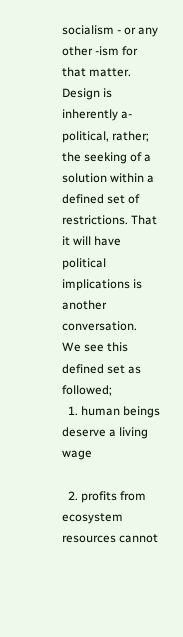socialism - or any other -ism for that matter. Design is inherently a-political, rather; the seeking of a solution within a defined set of restrictions. That it will have political implications is another conversation.
We see this defined set as followed;
  1. human beings deserve a living wage

  2. profits from ecosystem resources cannot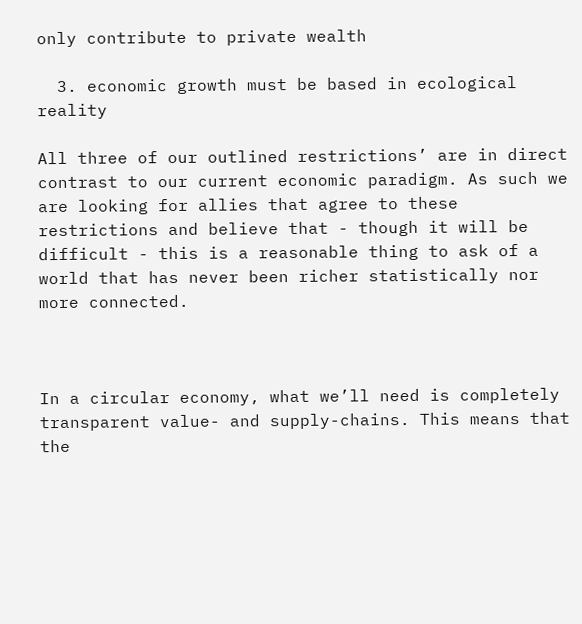only contribute to private wealth

  3. economic growth must be based in ecological reality

All three of our outlined restrictions’ are in direct contrast to our current economic paradigm. As such we are looking for allies that agree to these restrictions and believe that - though it will be difficult - this is a reasonable thing to ask of a world that has never been richer statistically nor more connected.



In a circular economy, what we’ll need is completely transparent value- and supply-chains. This means that the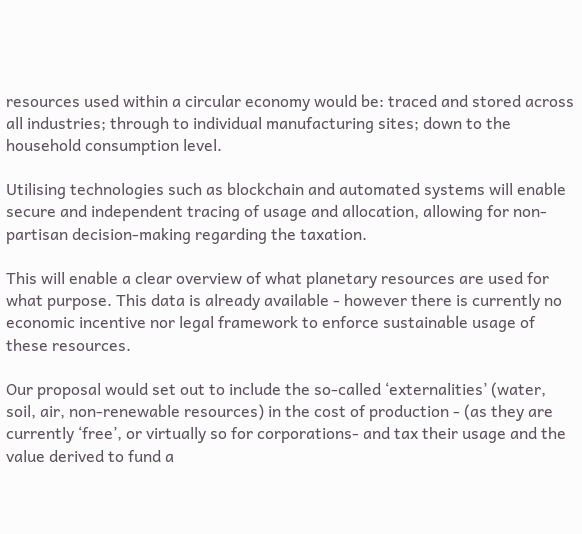resources used within a circular economy would be: traced and stored across all industries; through to individual manufacturing sites; down to the household consumption level.

Utilising technologies such as blockchain and automated systems will enable secure and independent tracing of usage and allocation, allowing for non-partisan decision-making regarding the taxation.

This will enable a clear overview of what planetary resources are used for what purpose. This data is already available - however there is currently no economic incentive nor legal framework to enforce sustainable usage of these resources.

Our proposal would set out to include the so-called ‘externalities’ (water, soil, air, non-renewable resources) in the cost of production - (as they are currently ‘free’, or virtually so for corporations- and tax their usage and the value derived to fund a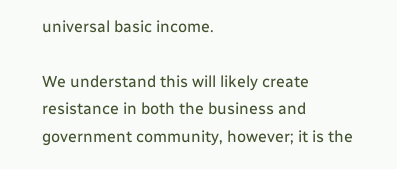universal basic income.

We understand this will likely create resistance in both the business and government community, however; it is the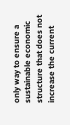only way to ensure a sustainable economic structure that does not increase the current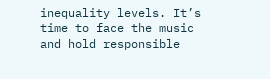inequality levels. It’s time to face the music and hold responsible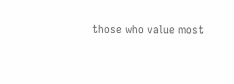those who value most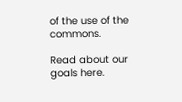of the use of the commons.

Read about our goals here.